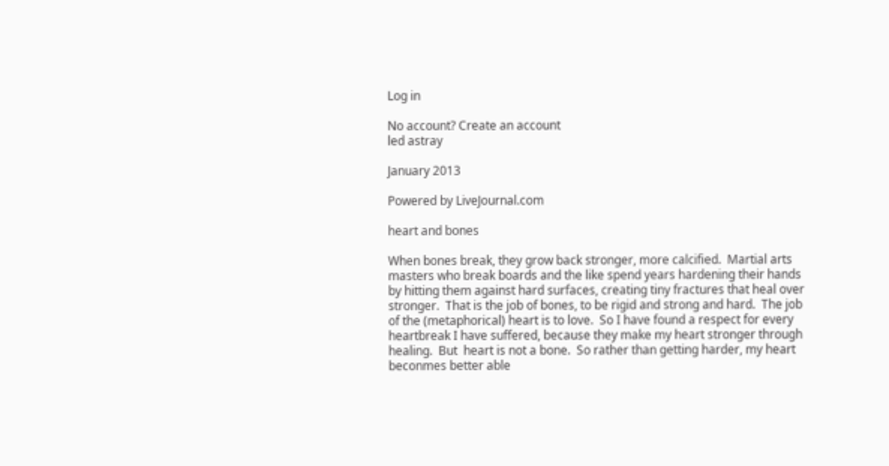Log in

No account? Create an account
led astray

January 2013

Powered by LiveJournal.com

heart and bones

When bones break, they grow back stronger, more calcified.  Martial arts masters who break boards and the like spend years hardening their hands by hitting them against hard surfaces, creating tiny fractures that heal over stronger.  That is the job of bones, to be rigid and strong and hard.  The job of the (metaphorical) heart is to love.  So I have found a respect for every heartbreak I have suffered, because they make my heart stronger through healing.  But  heart is not a bone.  So rather than getting harder, my heart beconmes better able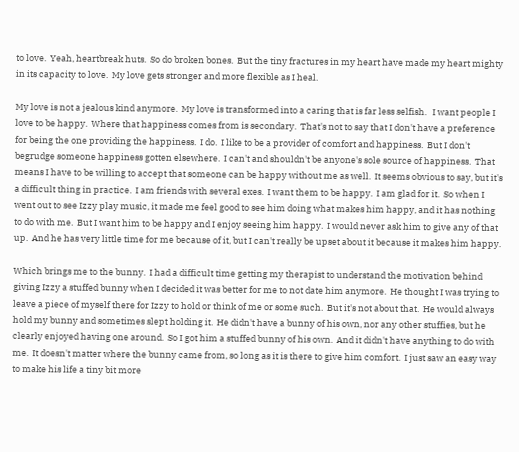to love.  Yeah, heartbreak huts.  So do broken bones.  But the tiny fractures in my heart have made my heart mighty in its capacity to love.  My love gets stronger and more flexible as I heal.

My love is not a jealous kind anymore.  My love is transformed into a caring that is far less selfish.   I want people I love to be happy.  Where that happiness comes from is secondary.  That's not to say that I don't have a preference for being the one providing the happiness.  I do.  I like to be a provider of comfort and happiness.  But I don't begrudge someone happiness gotten elsewhere.  I can't and shouldn't be anyone's sole source of happiness.  That means I have to be willing to accept that someone can be happy without me as well.  It seems obvious to say, but it's a difficult thing in practice.  I am friends with several exes.  I want them to be happy.  I am glad for it.  So when I went out to see Izzy play music, it made me feel good to see him doing what makes him happy, and it has nothing to do with me.  But I want him to be happy and I enjoy seeing him happy.  I would never ask him to give any of that up.  And he has very little time for me because of it, but I can't really be upset about it because it makes him happy.

Which brings me to the bunny.  I had a difficult time getting my therapist to understand the motivation behind giving Izzy a stuffed bunny when I decided it was better for me to not date him anymore.  He thought I was trying to leave a piece of myself there for Izzy to hold or think of me or some such.  But it's not about that.  He would always hold my bunny and sometimes slept holding it.  He didn't have a bunny of his own, nor any other stuffies, but he clearly enjoyed having one around.  So I got him a stuffed bunny of his own.  And it didn't have anything to do with me.  It doesn't matter where the bunny came from, so long as it is there to give him comfort.  I just saw an easy way to make his life a tiny bit more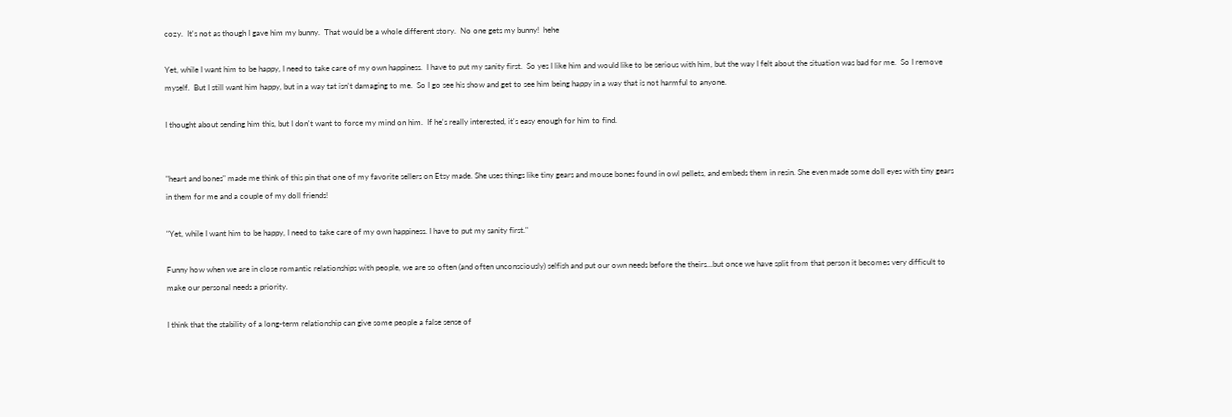cozy.  It's not as though I gave him my bunny.  That would be a whole different story.  No one gets my bunny!  hehe

Yet, while I want him to be happy, I need to take care of my own happiness.  I have to put my sanity first.  So yes I like him and would like to be serious with him, but the way I felt about the situation was bad for me.  So I remove myself.  But I still want him happy, but in a way tat isn't damaging to me.  So I go see his show and get to see him being happy in a way that is not harmful to anyone.

I thought about sending him this, but I don't want to force my mind on him.  If he's really interested, it's easy enough for him to find.


"heart and bones" made me think of this pin that one of my favorite sellers on Etsy made. She uses things like tiny gears and mouse bones found in owl pellets, and embeds them in resin. She even made some doll eyes with tiny gears in them for me and a couple of my doll friends!

"Yet, while I want him to be happy, I need to take care of my own happiness. I have to put my sanity first."

Funny how when we are in close romantic relationships with people, we are so often (and often unconsciously) selfish and put our own needs before the theirs...but once we have split from that person it becomes very difficult to make our personal needs a priority.

I think that the stability of a long-term relationship can give some people a false sense of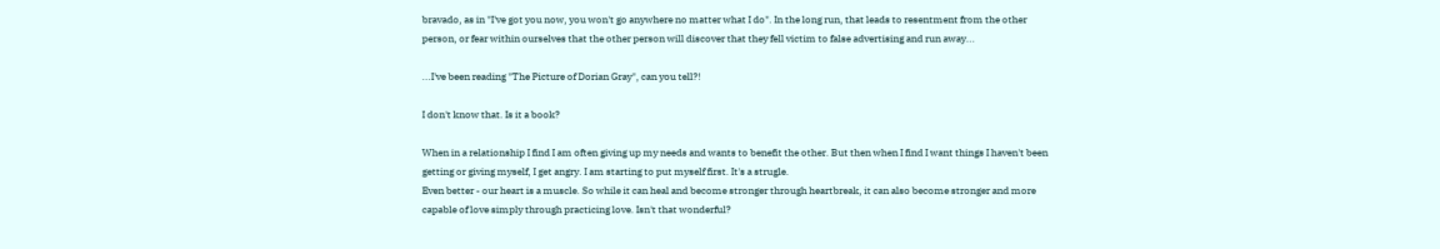bravado, as in "I've got you now, you won't go anywhere no matter what I do". In the long run, that leads to resentment from the other person, or fear within ourselves that the other person will discover that they fell victim to false advertising and run away...

...I've been reading "The Picture of Dorian Gray", can you tell?!

I don't know that. Is it a book?

When in a relationship I find I am often giving up my needs and wants to benefit the other. But then when I find I want things I haven't been getting or giving myself, I get angry. I am starting to put myself first. It's a strugle.
Even better - our heart is a muscle. So while it can heal and become stronger through heartbreak, it can also become stronger and more capable of love simply through practicing love. Isn't that wonderful?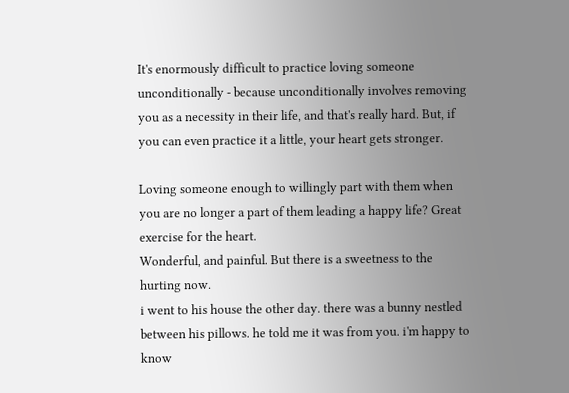It's enormously difficult to practice loving someone unconditionally - because unconditionally involves removing you as a necessity in their life, and that's really hard. But, if you can even practice it a little, your heart gets stronger.

Loving someone enough to willingly part with them when you are no longer a part of them leading a happy life? Great exercise for the heart.
Wonderful, and painful. But there is a sweetness to the hurting now.
i went to his house the other day. there was a bunny nestled between his pillows. he told me it was from you. i'm happy to know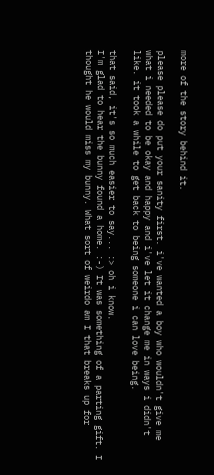more of the story behind it.

please please do put your sanity first. i've wanted a boy who wouldn't give me what i needed to be okay and happy and i've let it change me in ways i didn't like. it took a while to get back to being someone i can love being.

that said, it's so much easier to say... :> oh i know.
I'm glad to hear the bunny found a home. :-) It was something of a parting gift. I thought he would miss my bunny. What sort of weirdo am I that breaks up for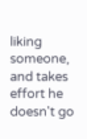liking someone, and takes effort he doesn't go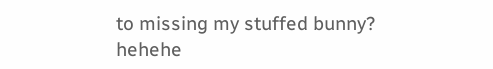to missing my stuffed bunny? hehehe